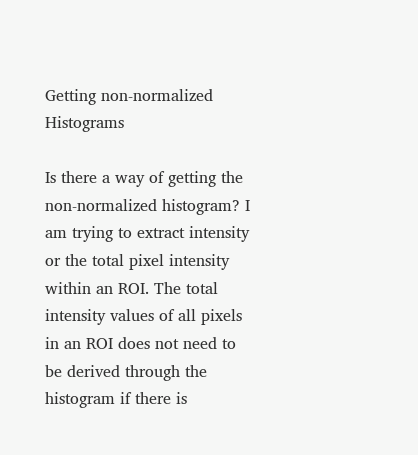Getting non-normalized Histograms

Is there a way of getting the non-normalized histogram? I am trying to extract intensity or the total pixel intensity within an ROI. The total intensity values of all pixels in an ROI does not need to be derived through the histogram if there is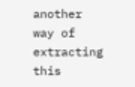another way of extracting this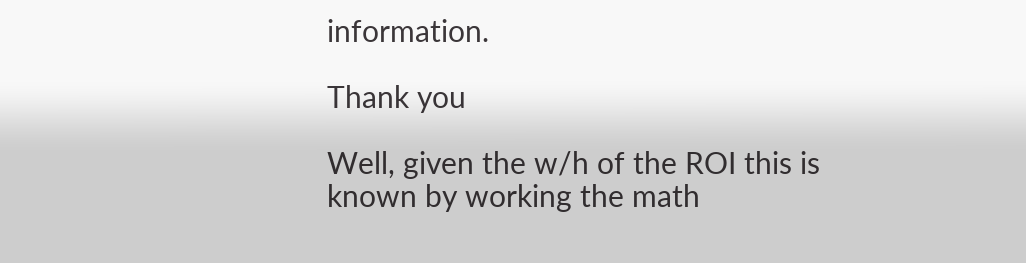information.

Thank you

Well, given the w/h of the ROI this is known by working the math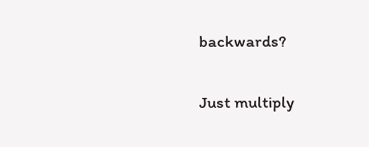backwards?

Just multiply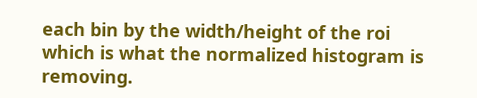each bin by the width/height of the roi which is what the normalized histogram is removing.